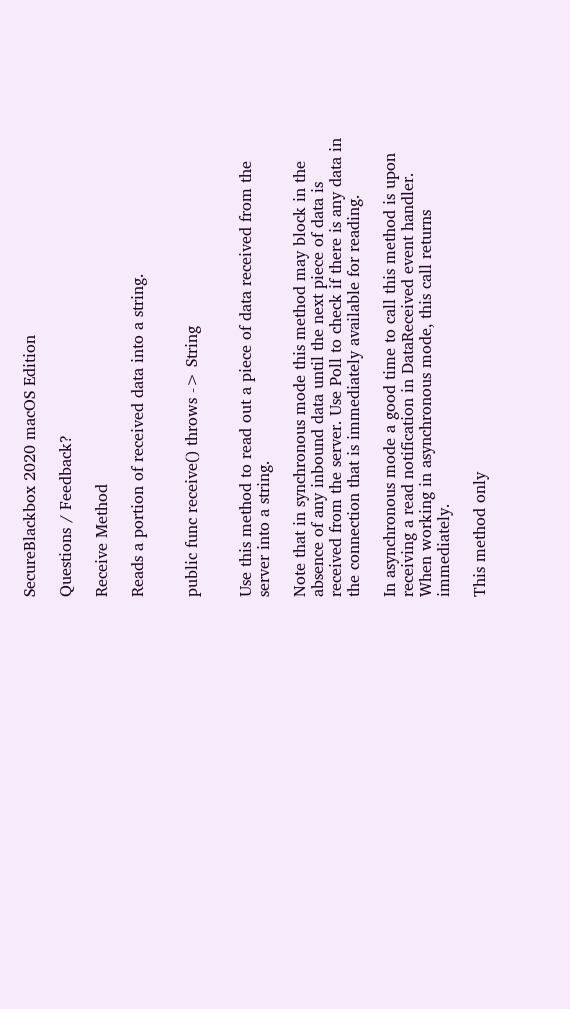SecureBlackbox 2020 macOS Edition

Questions / Feedback?

Receive Method

Reads a portion of received data into a string.


public func receive() throws -> String


Use this method to read out a piece of data received from the server into a string.

Note that in synchronous mode this method may block in the absence of any inbound data until the next piece of data is received from the server. Use Poll to check if there is any data in the connection that is immediately available for reading.

In asynchronous mode a good time to call this method is upon receiving a read notification in DataReceived event handler. When working in asynchronous mode, this call returns immediately.

This method only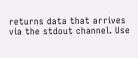returns data that arrives via the stdout channel. Use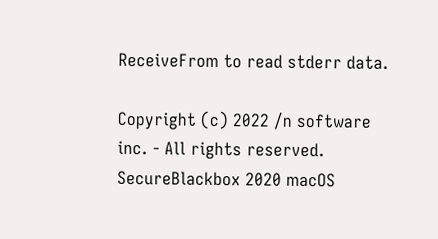ReceiveFrom to read stderr data.

Copyright (c) 2022 /n software inc. - All rights reserved.
SecureBlackbox 2020 macOS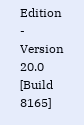Edition - Version 20.0 [Build 8165]